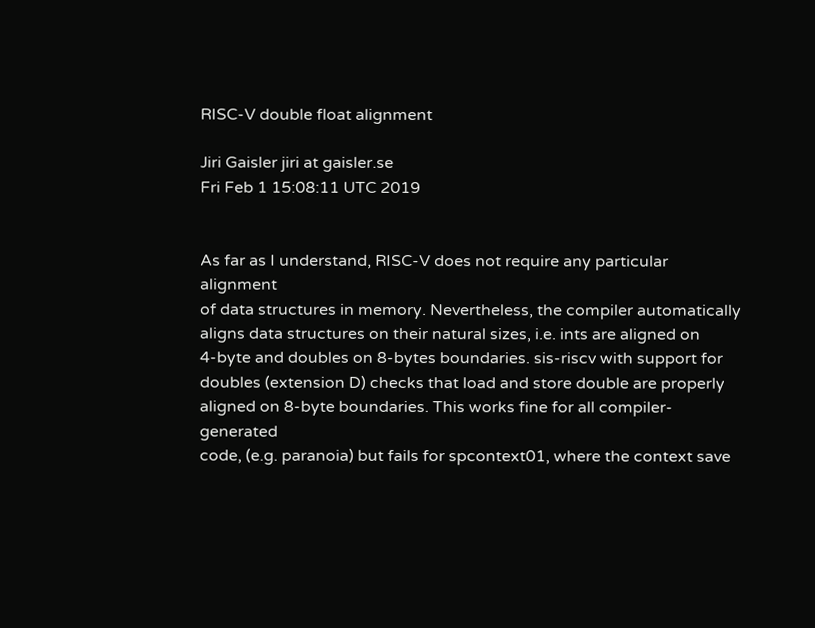RISC-V double float alignment

Jiri Gaisler jiri at gaisler.se
Fri Feb 1 15:08:11 UTC 2019


As far as I understand, RISC-V does not require any particular alignment
of data structures in memory. Nevertheless, the compiler automatically
aligns data structures on their natural sizes, i.e. ints are aligned on
4-byte and doubles on 8-bytes boundaries. sis-riscv with support for
doubles (extension D) checks that load and store double are properly
aligned on 8-byte boundaries. This works fine for all compiler-generated
code, (e.g. paranoia) but fails for spcontext01, where the context save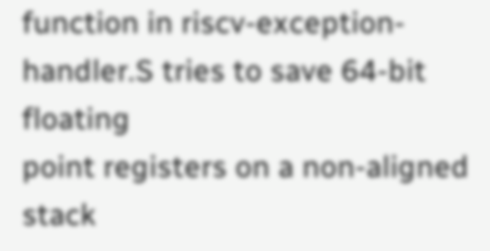function in riscv-exception-handler.S tries to save 64-bit floating
point registers on a non-aligned stack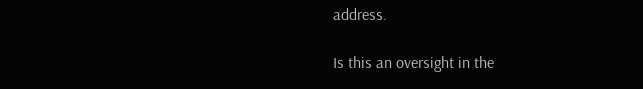address.

Is this an oversight in the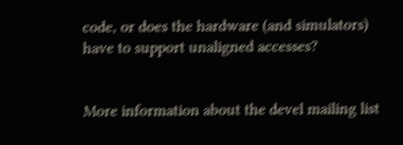code, or does the hardware (and simulators)
have to support unaligned accesses?


More information about the devel mailing list